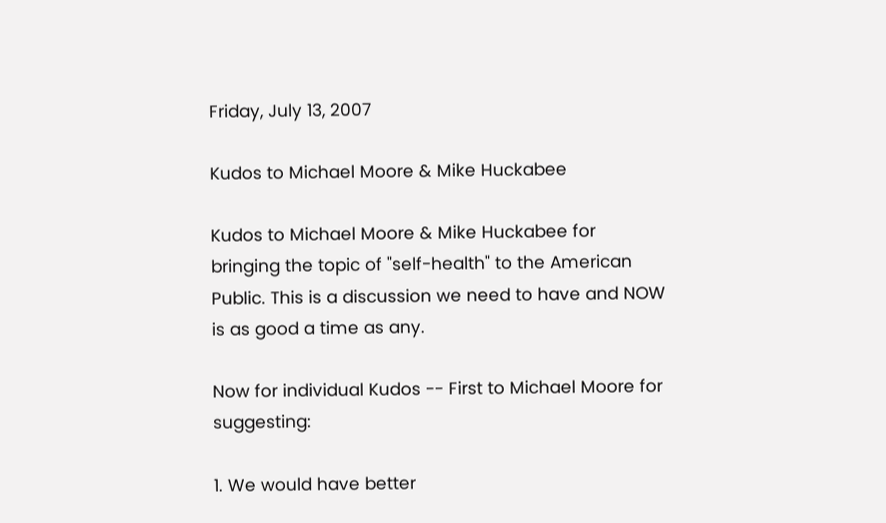Friday, July 13, 2007

Kudos to Michael Moore & Mike Huckabee

Kudos to Michael Moore & Mike Huckabee for bringing the topic of "self-health" to the American Public. This is a discussion we need to have and NOW is as good a time as any.

Now for individual Kudos -- First to Michael Moore for suggesting:

1. We would have better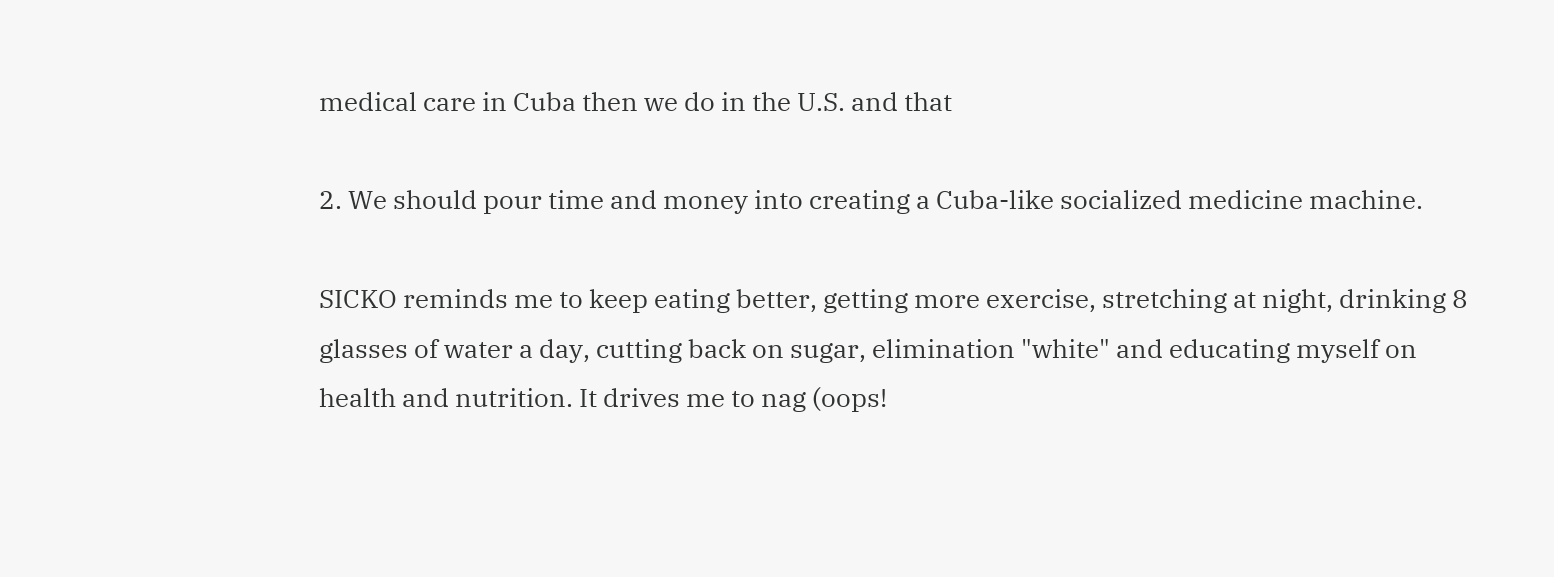medical care in Cuba then we do in the U.S. and that

2. We should pour time and money into creating a Cuba-like socialized medicine machine.

SICKO reminds me to keep eating better, getting more exercise, stretching at night, drinking 8 glasses of water a day, cutting back on sugar, elimination "white" and educating myself on health and nutrition. It drives me to nag (oops!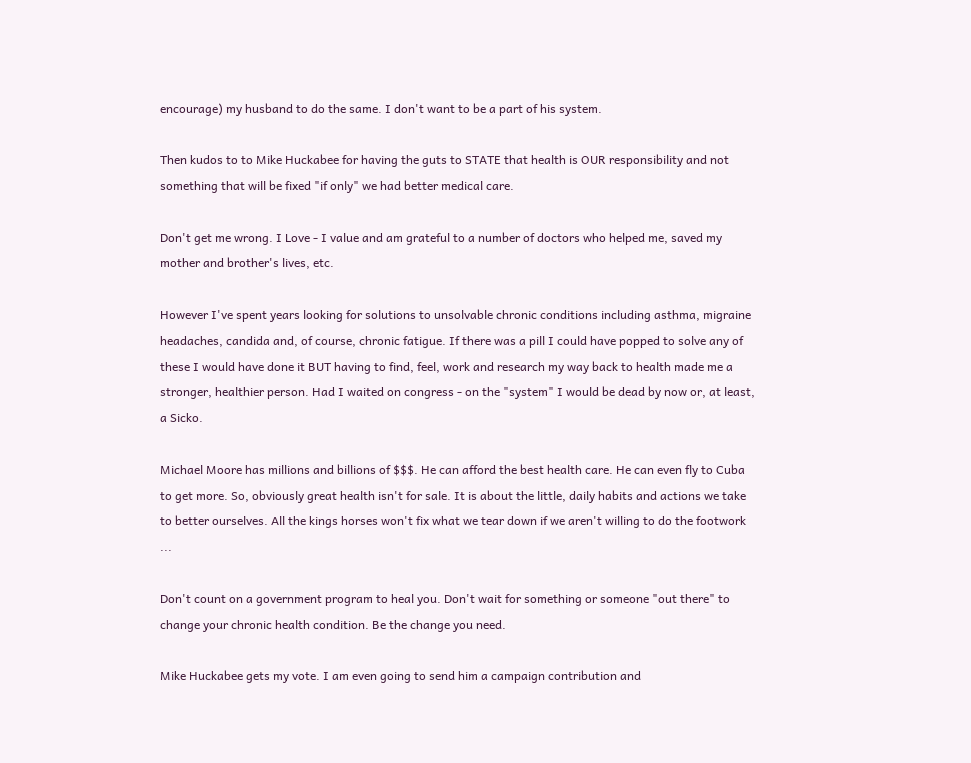encourage) my husband to do the same. I don't want to be a part of his system.

Then kudos to to Mike Huckabee for having the guts to STATE that health is OUR responsibility and not something that will be fixed "if only" we had better medical care.

Don't get me wrong. I Love - I value and am grateful to a number of doctors who helped me, saved my mother and brother's lives, etc.

However I've spent years looking for solutions to unsolvable chronic conditions including asthma, migraine headaches, candida and, of course, chronic fatigue. If there was a pill I could have popped to solve any of these I would have done it BUT having to find, feel, work and research my way back to health made me a stronger, healthier person. Had I waited on congress - on the "system" I would be dead by now or, at least, a Sicko.

Michael Moore has millions and billions of $$$. He can afford the best health care. He can even fly to Cuba to get more. So, obviously great health isn't for sale. It is about the little, daily habits and actions we take to better ourselves. All the kings horses won't fix what we tear down if we aren't willing to do the footwork ...

Don't count on a government program to heal you. Don't wait for something or someone "out there" to change your chronic health condition. Be the change you need.

Mike Huckabee gets my vote. I am even going to send him a campaign contribution and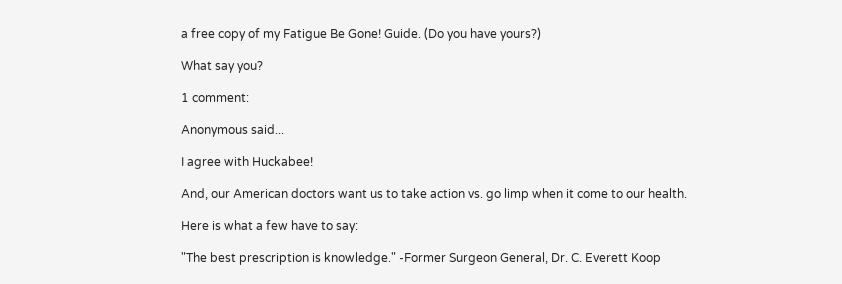a free copy of my Fatigue Be Gone! Guide. (Do you have yours?)

What say you?

1 comment:

Anonymous said...

I agree with Huckabee!

And, our American doctors want us to take action vs. go limp when it come to our health.

Here is what a few have to say:

"The best prescription is knowledge." -Former Surgeon General, Dr. C. Everett Koop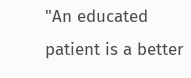"An educated patient is a better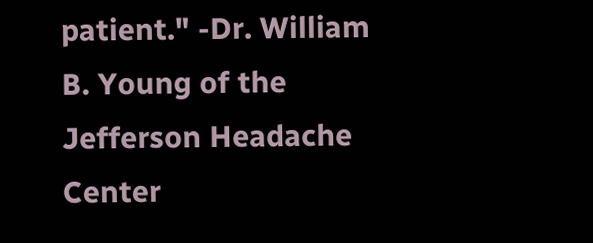patient." -Dr. William B. Young of the Jefferson Headache Center